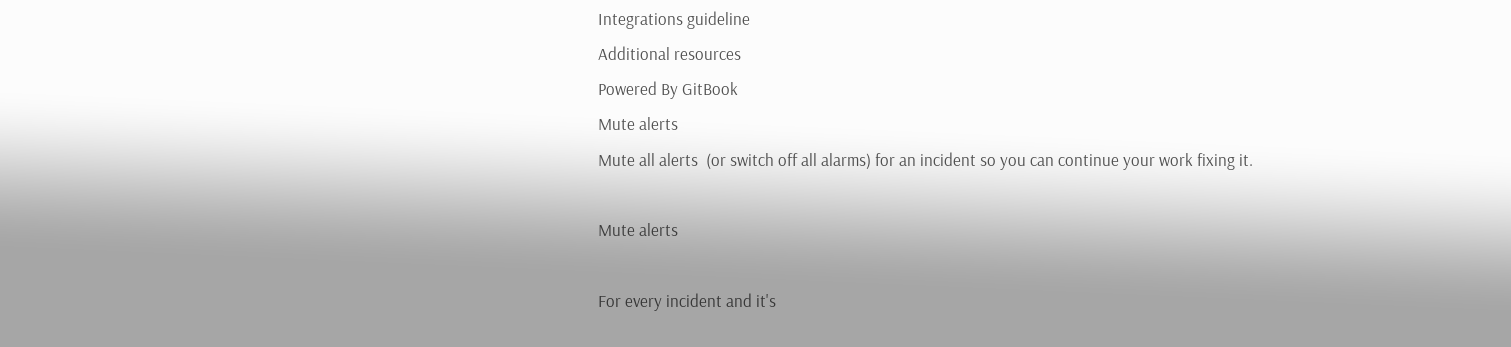Integrations guideline
Additional resources
Powered By GitBook
Mute alerts
Mute all alerts  (or switch off all alarms) for an incident so you can continue your work fixing it.

Mute alerts

For every incident and it's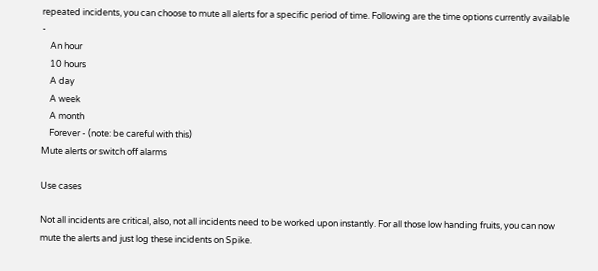repeated incidents, you can choose to mute all alerts for a specific period of time. Following are the time options currently available -
    An hour
    10 hours
    A day
    A week
    A month
    Forever - (note: be careful with this)
Mute alerts or switch off alarms

Use cases

Not all incidents are critical, also, not all incidents need to be worked upon instantly. For all those low handing fruits, you can now mute the alerts and just log these incidents on Spike.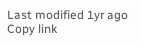Last modified 1yr ago
Copy link